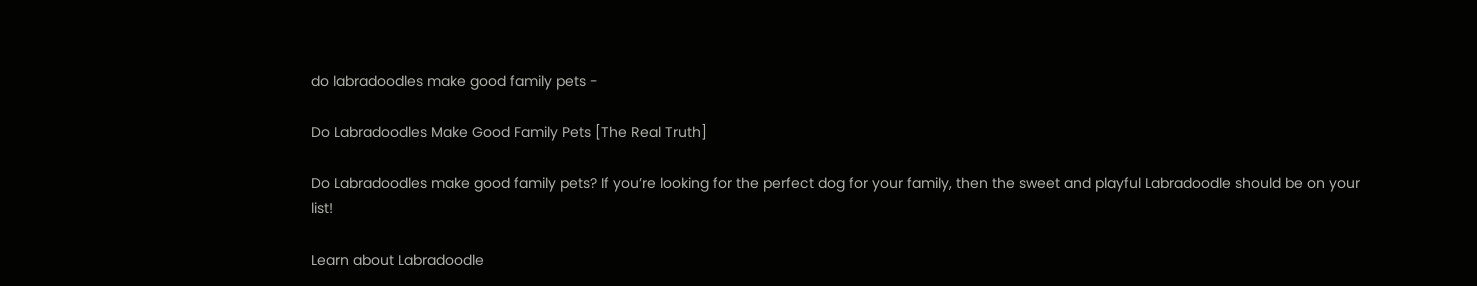do labradoodles make good family pets -

Do Labradoodles Make Good Family Pets [The Real Truth]

Do Labradoodles make good family pets? If you’re looking for the perfect dog for your family, then the sweet and playful Labradoodle should be on your list!

Learn about Labradoodle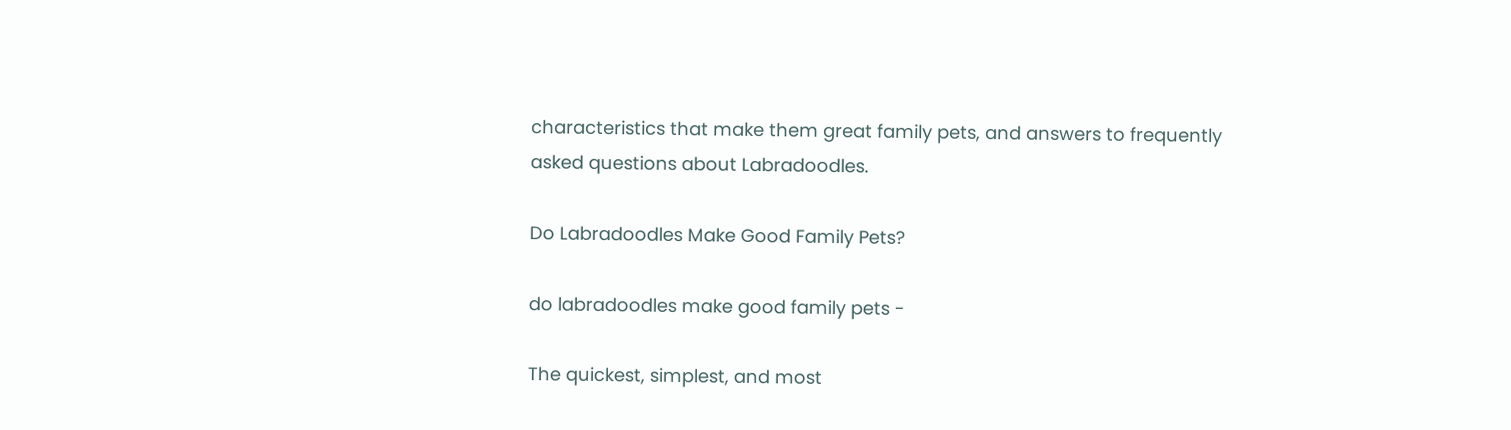characteristics that make them great family pets, and answers to frequently asked questions about Labradoodles.

Do Labradoodles Make Good Family Pets?

do labradoodles make good family pets -

The quickest, simplest, and most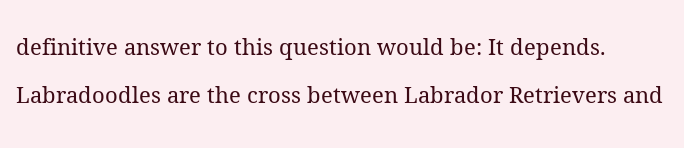definitive answer to this question would be: It depends.

Labradoodles are the cross between Labrador Retrievers and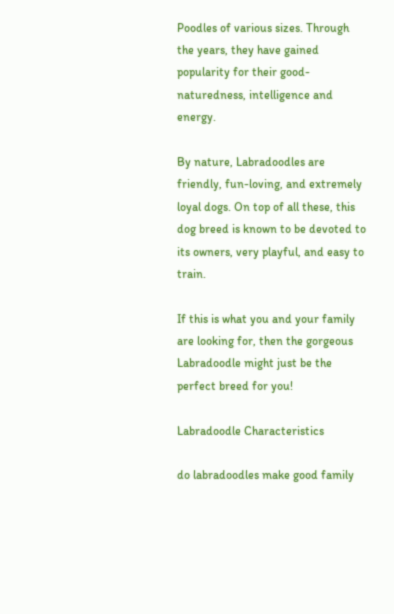Poodles of various sizes. Through the years, they have gained popularity for their good-naturedness, intelligence and energy.

By nature, Labradoodles are friendly, fun-loving, and extremely loyal dogs. On top of all these, this dog breed is known to be devoted to its owners, very playful, and easy to train.

If this is what you and your family are looking for, then the gorgeous Labradoodle might just be the perfect breed for you!

Labradoodle Characteristics

do labradoodles make good family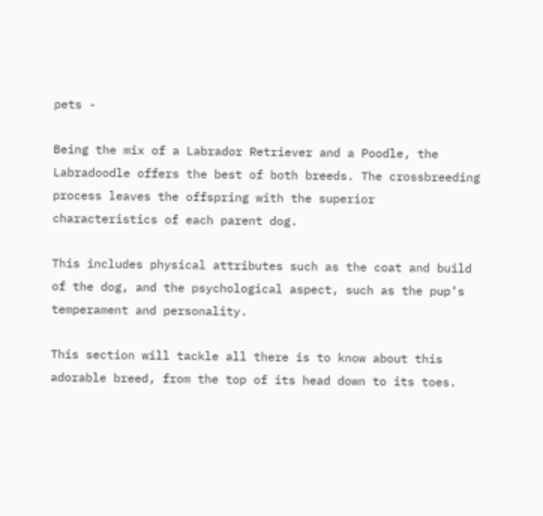pets -

Being the mix of a Labrador Retriever and a Poodle, the Labradoodle offers the best of both breeds. The crossbreeding process leaves the offspring with the superior characteristics of each parent dog.

This includes physical attributes such as the coat and build of the dog, and the psychological aspect, such as the pup’s temperament and personality.

This section will tackle all there is to know about this adorable breed, from the top of its head down to its toes.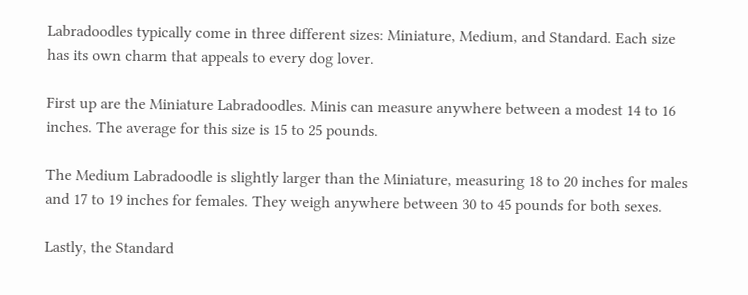Labradoodles typically come in three different sizes: Miniature, Medium, and Standard. Each size has its own charm that appeals to every dog lover.

First up are the Miniature Labradoodles. Minis can measure anywhere between a modest 14 to 16 inches. The average for this size is 15 to 25 pounds.

The Medium Labradoodle is slightly larger than the Miniature, measuring 18 to 20 inches for males and 17 to 19 inches for females. They weigh anywhere between 30 to 45 pounds for both sexes.

Lastly, the Standard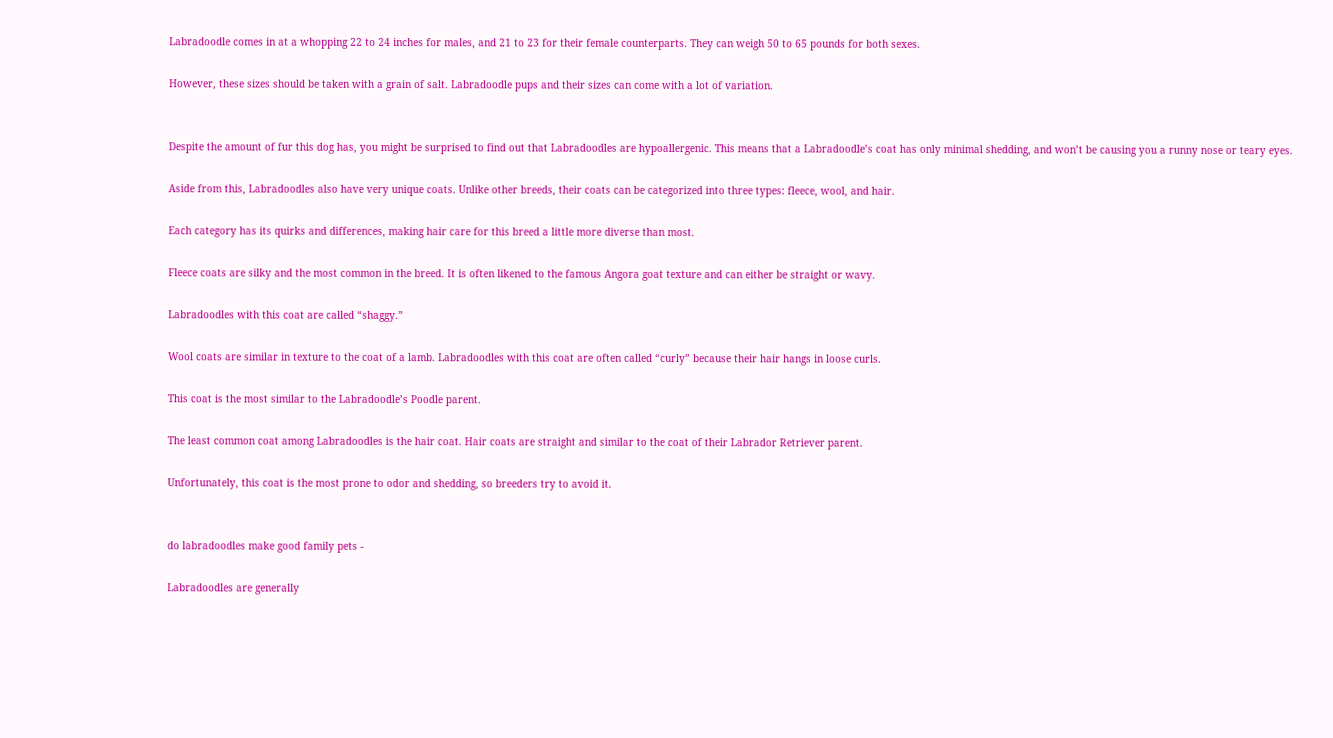Labradoodle comes in at a whopping 22 to 24 inches for males, and 21 to 23 for their female counterparts. They can weigh 50 to 65 pounds for both sexes.

However, these sizes should be taken with a grain of salt. Labradoodle pups and their sizes can come with a lot of variation.


Despite the amount of fur this dog has, you might be surprised to find out that Labradoodles are hypoallergenic. This means that a Labradoodle’s coat has only minimal shedding, and won’t be causing you a runny nose or teary eyes.

Aside from this, Labradoodles also have very unique coats. Unlike other breeds, their coats can be categorized into three types: fleece, wool, and hair.

Each category has its quirks and differences, making hair care for this breed a little more diverse than most.

Fleece coats are silky and the most common in the breed. It is often likened to the famous Angora goat texture and can either be straight or wavy.

Labradoodles with this coat are called “shaggy.”

Wool coats are similar in texture to the coat of a lamb. Labradoodles with this coat are often called “curly” because their hair hangs in loose curls.

This coat is the most similar to the Labradoodle’s Poodle parent.

The least common coat among Labradoodles is the hair coat. Hair coats are straight and similar to the coat of their Labrador Retriever parent.

Unfortunately, this coat is the most prone to odor and shedding, so breeders try to avoid it.


do labradoodles make good family pets -

Labradoodles are generally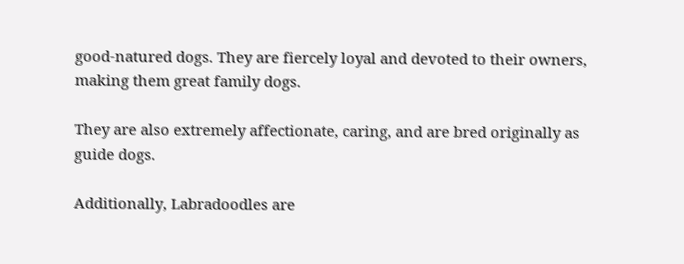good-natured dogs. They are fiercely loyal and devoted to their owners, making them great family dogs.

They are also extremely affectionate, caring, and are bred originally as guide dogs.

Additionally, Labradoodles are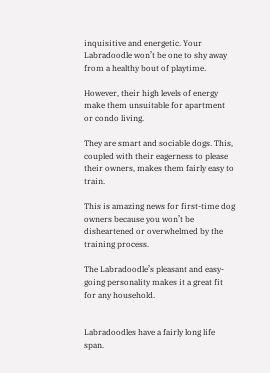inquisitive and energetic. Your Labradoodle won’t be one to shy away from a healthy bout of playtime.

However, their high levels of energy make them unsuitable for apartment or condo living.

They are smart and sociable dogs. This, coupled with their eagerness to please their owners, makes them fairly easy to train.

This is amazing news for first-time dog owners because you won’t be disheartened or overwhelmed by the training process.

The Labradoodle’s pleasant and easy-going personality makes it a great fit for any household.


Labradoodles have a fairly long life span.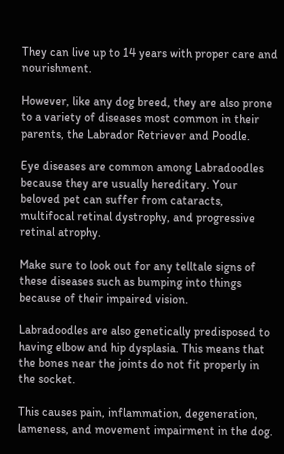They can live up to 14 years with proper care and nourishment.

However, like any dog breed, they are also prone to a variety of diseases most common in their parents, the Labrador Retriever and Poodle.

Eye diseases are common among Labradoodles because they are usually hereditary. Your beloved pet can suffer from cataracts, multifocal retinal dystrophy, and progressive retinal atrophy.

Make sure to look out for any telltale signs of these diseases such as bumping into things because of their impaired vision.

Labradoodles are also genetically predisposed to having elbow and hip dysplasia. This means that the bones near the joints do not fit properly in the socket.

This causes pain, inflammation, degeneration, lameness, and movement impairment in the dog.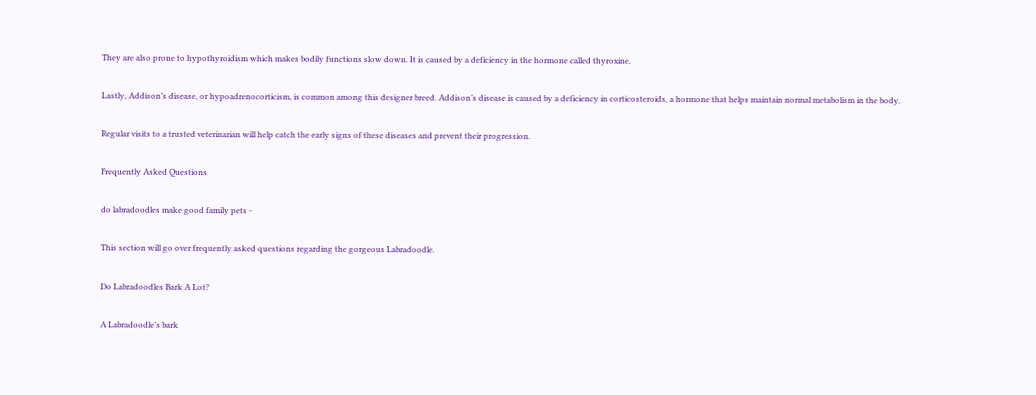They are also prone to hypothyroidism which makes bodily functions slow down. It is caused by a deficiency in the hormone called thyroxine.

Lastly, Addison’s disease, or hypoadrenocorticism, is common among this designer breed. Addison’s disease is caused by a deficiency in corticosteroids, a hormone that helps maintain normal metabolism in the body.

Regular visits to a trusted veterinarian will help catch the early signs of these diseases and prevent their progression.

Frequently Asked Questions

do labradoodles make good family pets -

This section will go over frequently asked questions regarding the gorgeous Labradoodle.

Do Labradoodles Bark A Lot?

A Labradoodle’s bark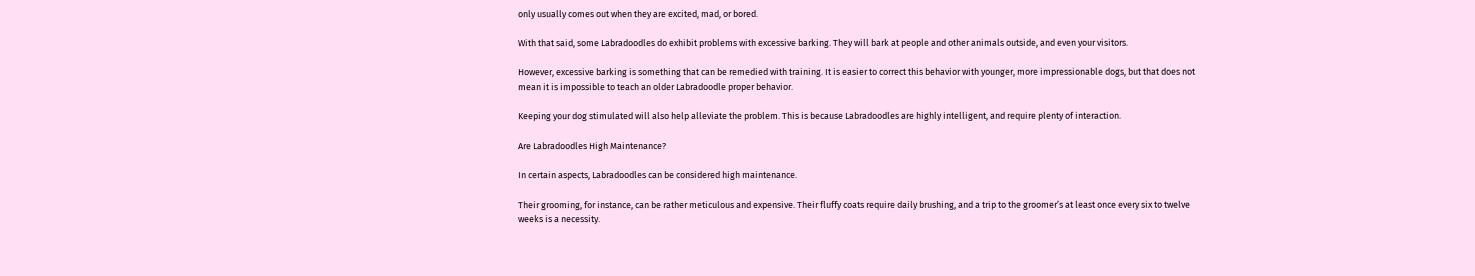only usually comes out when they are excited, mad, or bored.

With that said, some Labradoodles do exhibit problems with excessive barking. They will bark at people and other animals outside, and even your visitors.

However, excessive barking is something that can be remedied with training. It is easier to correct this behavior with younger, more impressionable dogs, but that does not mean it is impossible to teach an older Labradoodle proper behavior.

Keeping your dog stimulated will also help alleviate the problem. This is because Labradoodles are highly intelligent, and require plenty of interaction.

Are Labradoodles High Maintenance?

In certain aspects, Labradoodles can be considered high maintenance.

Their grooming, for instance, can be rather meticulous and expensive. Their fluffy coats require daily brushing, and a trip to the groomer’s at least once every six to twelve weeks is a necessity.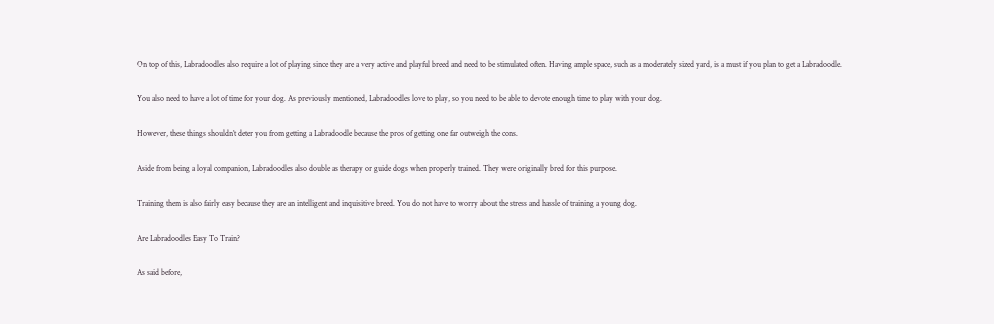On top of this, Labradoodles also require a lot of playing since they are a very active and playful breed and need to be stimulated often. Having ample space, such as a moderately sized yard, is a must if you plan to get a Labradoodle.

You also need to have a lot of time for your dog. As previously mentioned, Labradoodles love to play, so you need to be able to devote enough time to play with your dog.

However, these things shouldn’t deter you from getting a Labradoodle because the pros of getting one far outweigh the cons.

Aside from being a loyal companion, Labradoodles also double as therapy or guide dogs when properly trained. They were originally bred for this purpose.

Training them is also fairly easy because they are an intelligent and inquisitive breed. You do not have to worry about the stress and hassle of training a young dog.

Are Labradoodles Easy To Train?

As said before,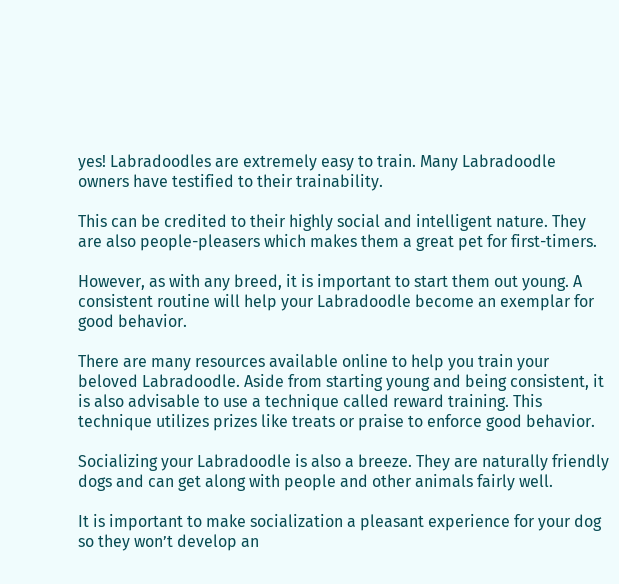yes! Labradoodles are extremely easy to train. Many Labradoodle owners have testified to their trainability.

This can be credited to their highly social and intelligent nature. They are also people-pleasers which makes them a great pet for first-timers.

However, as with any breed, it is important to start them out young. A consistent routine will help your Labradoodle become an exemplar for good behavior.

There are many resources available online to help you train your beloved Labradoodle. Aside from starting young and being consistent, it is also advisable to use a technique called reward training. This technique utilizes prizes like treats or praise to enforce good behavior.

Socializing your Labradoodle is also a breeze. They are naturally friendly dogs and can get along with people and other animals fairly well.

It is important to make socialization a pleasant experience for your dog so they won’t develop an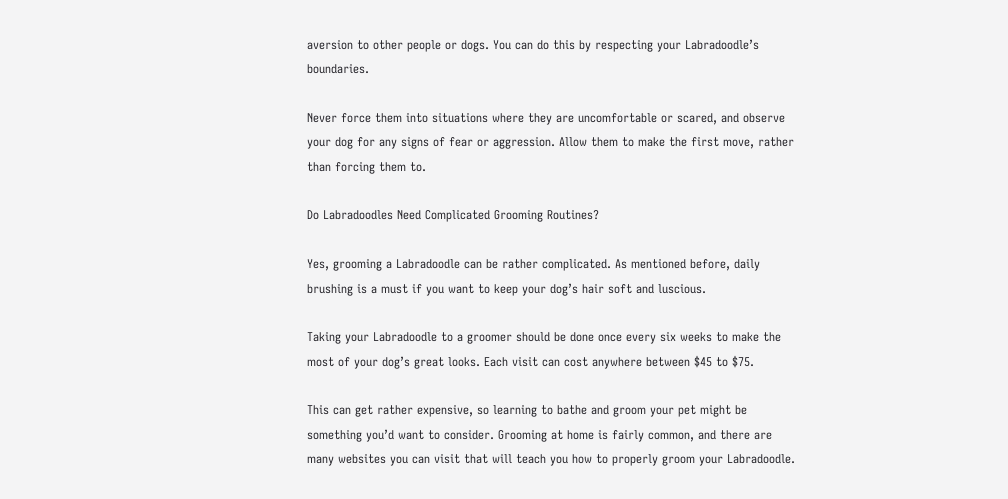aversion to other people or dogs. You can do this by respecting your Labradoodle’s boundaries.

Never force them into situations where they are uncomfortable or scared, and observe your dog for any signs of fear or aggression. Allow them to make the first move, rather than forcing them to.

Do Labradoodles Need Complicated Grooming Routines?

Yes, grooming a Labradoodle can be rather complicated. As mentioned before, daily brushing is a must if you want to keep your dog’s hair soft and luscious.

Taking your Labradoodle to a groomer should be done once every six weeks to make the most of your dog’s great looks. Each visit can cost anywhere between $45 to $75.

This can get rather expensive, so learning to bathe and groom your pet might be something you’d want to consider. Grooming at home is fairly common, and there are many websites you can visit that will teach you how to properly groom your Labradoodle.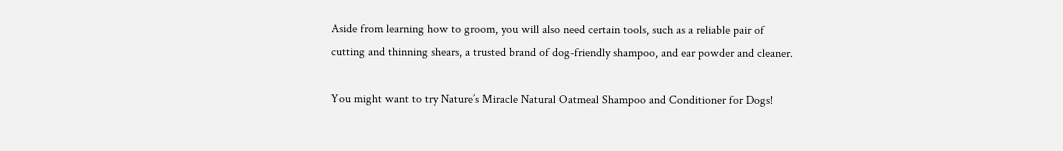Aside from learning how to groom, you will also need certain tools, such as a reliable pair of cutting and thinning shears, a trusted brand of dog-friendly shampoo, and ear powder and cleaner.

You might want to try Nature’s Miracle Natural Oatmeal Shampoo and Conditioner for Dogs!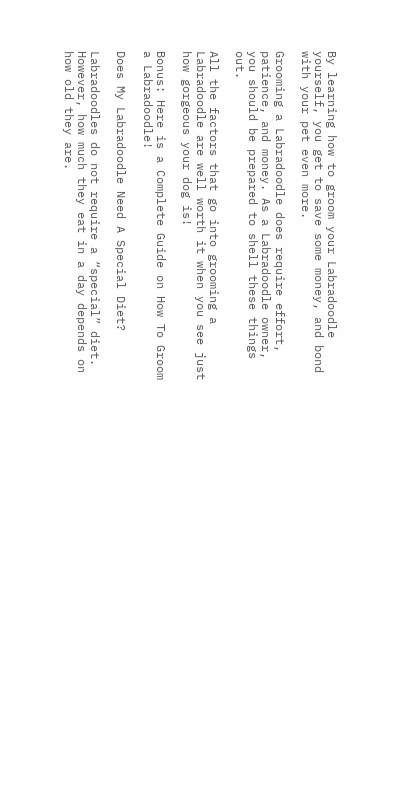By learning how to groom your Labradoodle yourself, you get to save some money, and bond with your pet even more.

Grooming a Labradoodle does require effort, patience, and money. As a Labradoodle owner, you should be prepared to shell these things out.

All the factors that go into grooming a Labradoodle are well worth it when you see just how gorgeous your dog is!

Bonus: Here is a Complete Guide on How To Groom a Labradoodle!

Does My Labradoodle Need A Special Diet?

Labradoodles do not require a “special” diet. However, how much they eat in a day depends on how old they are.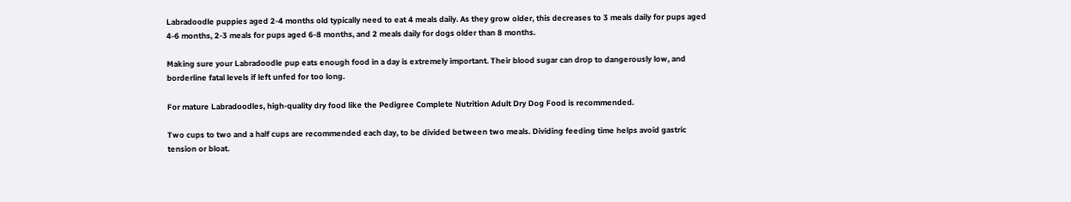Labradoodle puppies aged 2-4 months old typically need to eat 4 meals daily. As they grow older, this decreases to 3 meals daily for pups aged 4-6 months, 2-3 meals for pups aged 6-8 months, and 2 meals daily for dogs older than 8 months.

Making sure your Labradoodle pup eats enough food in a day is extremely important. Their blood sugar can drop to dangerously low, and borderline fatal levels if left unfed for too long.

For mature Labradoodles, high-quality dry food like the Pedigree Complete Nutrition Adult Dry Dog Food is recommended.

Two cups to two and a half cups are recommended each day, to be divided between two meals. Dividing feeding time helps avoid gastric tension or bloat.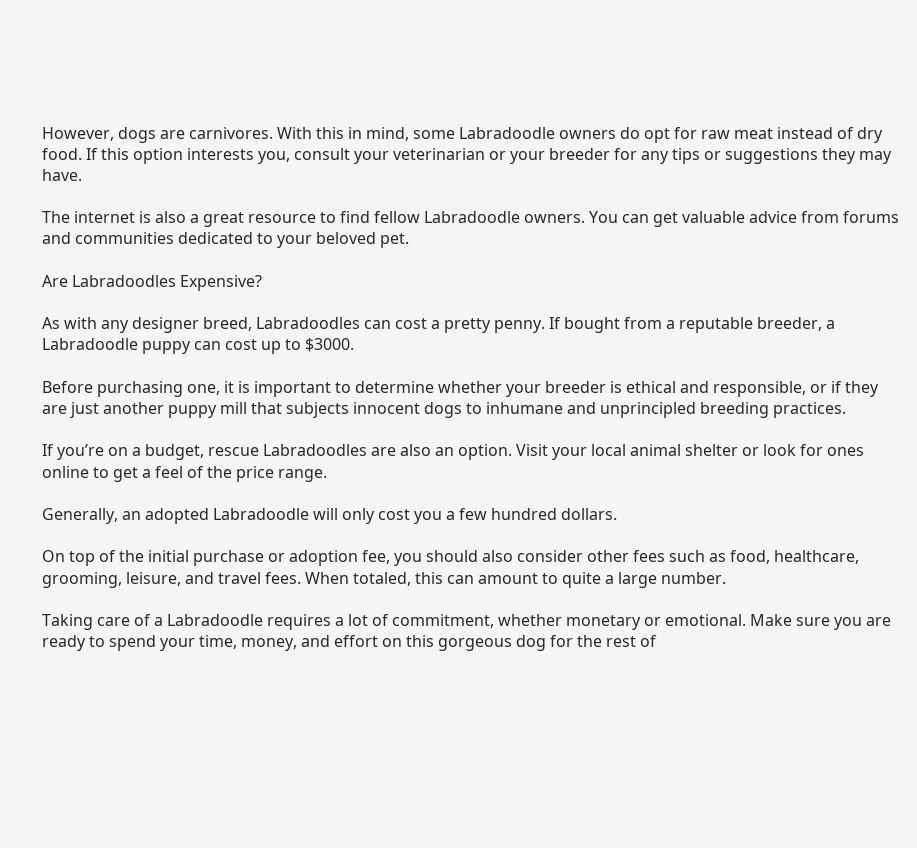However, dogs are carnivores. With this in mind, some Labradoodle owners do opt for raw meat instead of dry food. If this option interests you, consult your veterinarian or your breeder for any tips or suggestions they may have.

The internet is also a great resource to find fellow Labradoodle owners. You can get valuable advice from forums and communities dedicated to your beloved pet.

Are Labradoodles Expensive?

As with any designer breed, Labradoodles can cost a pretty penny. If bought from a reputable breeder, a Labradoodle puppy can cost up to $3000.

Before purchasing one, it is important to determine whether your breeder is ethical and responsible, or if they are just another puppy mill that subjects innocent dogs to inhumane and unprincipled breeding practices.

If you’re on a budget, rescue Labradoodles are also an option. Visit your local animal shelter or look for ones online to get a feel of the price range.

Generally, an adopted Labradoodle will only cost you a few hundred dollars.

On top of the initial purchase or adoption fee, you should also consider other fees such as food, healthcare, grooming, leisure, and travel fees. When totaled, this can amount to quite a large number.

Taking care of a Labradoodle requires a lot of commitment, whether monetary or emotional. Make sure you are ready to spend your time, money, and effort on this gorgeous dog for the rest of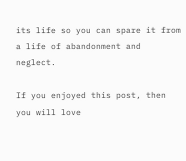its life so you can spare it from a life of abandonment and neglect.

If you enjoyed this post, then you will love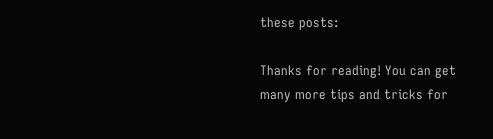these posts:

Thanks for reading! You can get many more tips and tricks for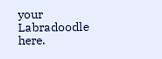your Labradoodle here.